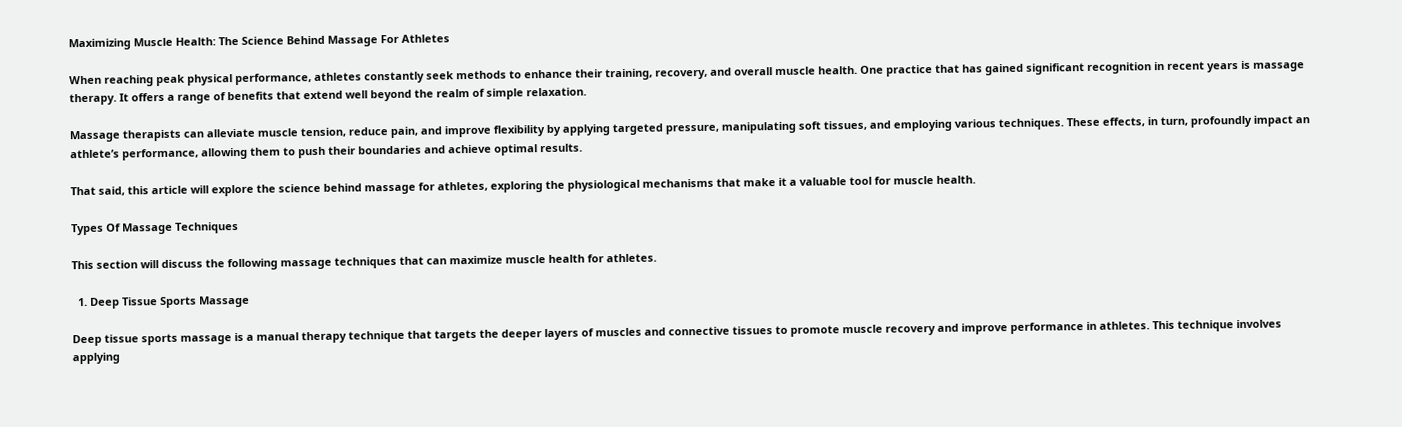Maximizing Muscle Health: The Science Behind Massage For Athletes

When reaching peak physical performance, athletes constantly seek methods to enhance their training, recovery, and overall muscle health. One practice that has gained significant recognition in recent years is massage therapy. It offers a range of benefits that extend well beyond the realm of simple relaxation.

Massage therapists can alleviate muscle tension, reduce pain, and improve flexibility by applying targeted pressure, manipulating soft tissues, and employing various techniques. These effects, in turn, profoundly impact an athlete’s performance, allowing them to push their boundaries and achieve optimal results.

That said, this article will explore the science behind massage for athletes, exploring the physiological mechanisms that make it a valuable tool for muscle health.

Types Of Massage Techniques

This section will discuss the following massage techniques that can maximize muscle health for athletes.

  1. Deep Tissue Sports Massage

Deep tissue sports massage is a manual therapy technique that targets the deeper layers of muscles and connective tissues to promote muscle recovery and improve performance in athletes. This technique involves applying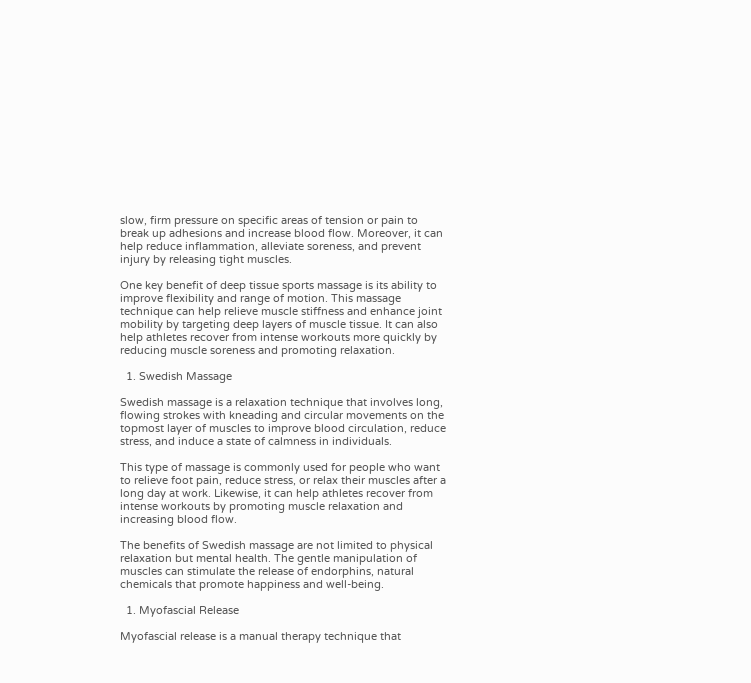slow, firm pressure on specific areas of tension or pain to break up adhesions and increase blood flow. Moreover, it can help reduce inflammation, alleviate soreness, and prevent injury by releasing tight muscles.

One key benefit of deep tissue sports massage is its ability to improve flexibility and range of motion. This massage technique can help relieve muscle stiffness and enhance joint mobility by targeting deep layers of muscle tissue. It can also help athletes recover from intense workouts more quickly by reducing muscle soreness and promoting relaxation.

  1. Swedish Massage

Swedish massage is a relaxation technique that involves long, flowing strokes with kneading and circular movements on the topmost layer of muscles to improve blood circulation, reduce stress, and induce a state of calmness in individuals.

This type of massage is commonly used for people who want to relieve foot pain, reduce stress, or relax their muscles after a long day at work. Likewise, it can help athletes recover from intense workouts by promoting muscle relaxation and increasing blood flow.

The benefits of Swedish massage are not limited to physical relaxation but mental health. The gentle manipulation of muscles can stimulate the release of endorphins, natural chemicals that promote happiness and well-being.

  1. Myofascial Release

Myofascial release is a manual therapy technique that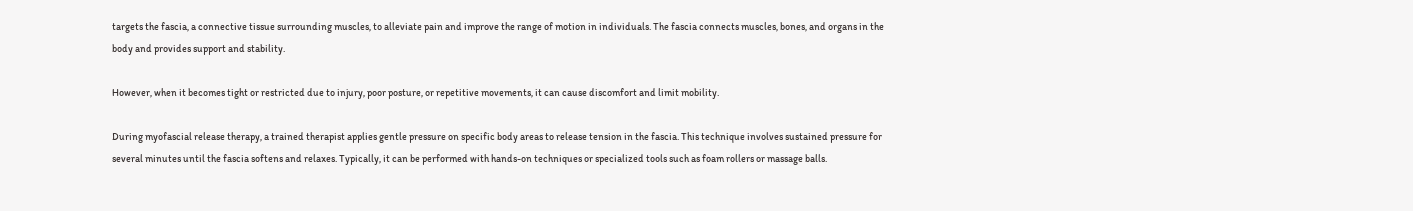targets the fascia, a connective tissue surrounding muscles, to alleviate pain and improve the range of motion in individuals. The fascia connects muscles, bones, and organs in the body and provides support and stability.

However, when it becomes tight or restricted due to injury, poor posture, or repetitive movements, it can cause discomfort and limit mobility.

During myofascial release therapy, a trained therapist applies gentle pressure on specific body areas to release tension in the fascia. This technique involves sustained pressure for several minutes until the fascia softens and relaxes. Typically, it can be performed with hands-on techniques or specialized tools such as foam rollers or massage balls.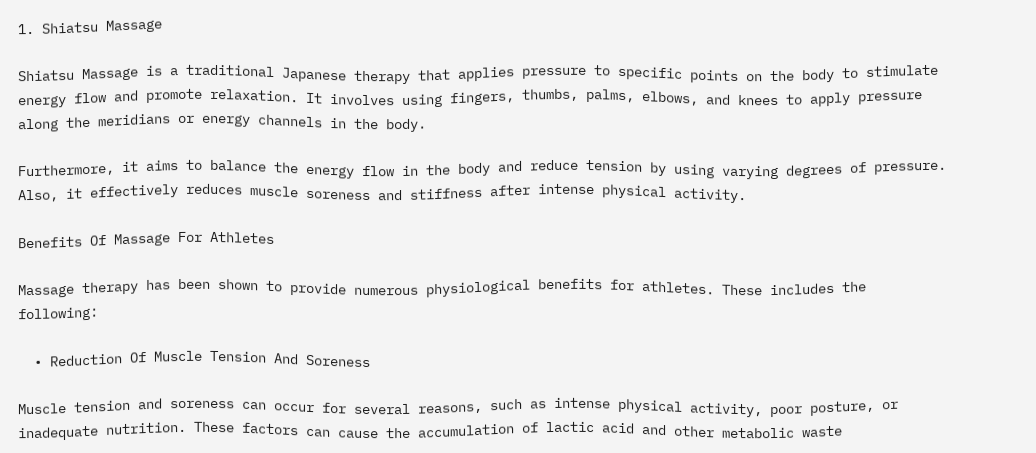1. Shiatsu Massage

Shiatsu Massage is a traditional Japanese therapy that applies pressure to specific points on the body to stimulate energy flow and promote relaxation. It involves using fingers, thumbs, palms, elbows, and knees to apply pressure along the meridians or energy channels in the body.

Furthermore, it aims to balance the energy flow in the body and reduce tension by using varying degrees of pressure. Also, it effectively reduces muscle soreness and stiffness after intense physical activity.

Benefits Of Massage For Athletes

Massage therapy has been shown to provide numerous physiological benefits for athletes. These includes the following:

  • Reduction Of Muscle Tension And Soreness

Muscle tension and soreness can occur for several reasons, such as intense physical activity, poor posture, or inadequate nutrition. These factors can cause the accumulation of lactic acid and other metabolic waste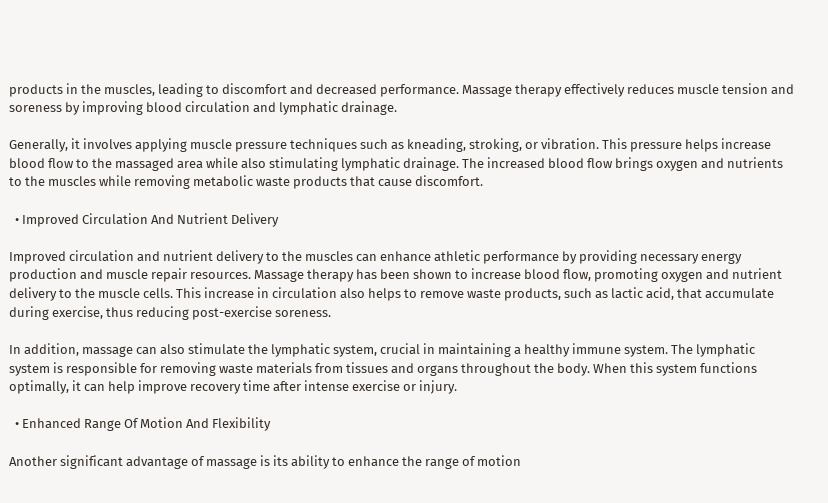products in the muscles, leading to discomfort and decreased performance. Massage therapy effectively reduces muscle tension and soreness by improving blood circulation and lymphatic drainage.

Generally, it involves applying muscle pressure techniques such as kneading, stroking, or vibration. This pressure helps increase blood flow to the massaged area while also stimulating lymphatic drainage. The increased blood flow brings oxygen and nutrients to the muscles while removing metabolic waste products that cause discomfort.

  • Improved Circulation And Nutrient Delivery

Improved circulation and nutrient delivery to the muscles can enhance athletic performance by providing necessary energy production and muscle repair resources. Massage therapy has been shown to increase blood flow, promoting oxygen and nutrient delivery to the muscle cells. This increase in circulation also helps to remove waste products, such as lactic acid, that accumulate during exercise, thus reducing post-exercise soreness.

In addition, massage can also stimulate the lymphatic system, crucial in maintaining a healthy immune system. The lymphatic system is responsible for removing waste materials from tissues and organs throughout the body. When this system functions optimally, it can help improve recovery time after intense exercise or injury.

  • Enhanced Range Of Motion And Flexibility

Another significant advantage of massage is its ability to enhance the range of motion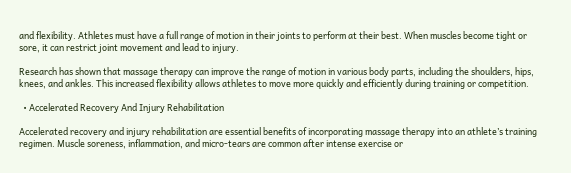and flexibility. Athletes must have a full range of motion in their joints to perform at their best. When muscles become tight or sore, it can restrict joint movement and lead to injury.

Research has shown that massage therapy can improve the range of motion in various body parts, including the shoulders, hips, knees, and ankles. This increased flexibility allows athletes to move more quickly and efficiently during training or competition.

  • Accelerated Recovery And Injury Rehabilitation

Accelerated recovery and injury rehabilitation are essential benefits of incorporating massage therapy into an athlete’s training regimen. Muscle soreness, inflammation, and micro-tears are common after intense exercise or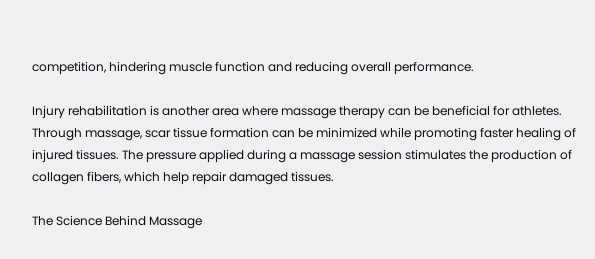competition, hindering muscle function and reducing overall performance.

Injury rehabilitation is another area where massage therapy can be beneficial for athletes. Through massage, scar tissue formation can be minimized while promoting faster healing of injured tissues. The pressure applied during a massage session stimulates the production of collagen fibers, which help repair damaged tissues.

The Science Behind Massage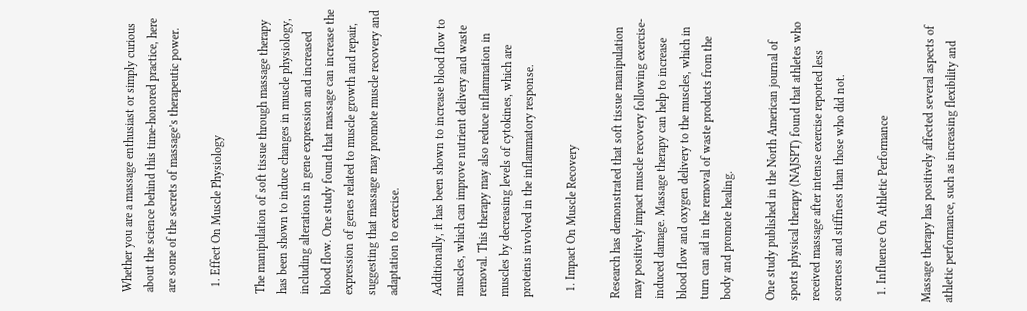Whether you are a massage enthusiast or simply curious about the science behind this time-honored practice, here are some of the secrets of massage’s therapeutic power.

  1. Effect On Muscle Physiology

The manipulation of soft tissue through massage therapy has been shown to induce changes in muscle physiology, including alterations in gene expression and increased blood flow. One study found that massage can increase the expression of genes related to muscle growth and repair, suggesting that massage may promote muscle recovery and adaptation to exercise.

Additionally, it has been shown to increase blood flow to muscles, which can improve nutrient delivery and waste removal. This therapy may also reduce inflammation in muscles by decreasing levels of cytokines, which are proteins involved in the inflammatory response.

  1. Impact On Muscle Recovery

Research has demonstrated that soft tissue manipulation may positively impact muscle recovery following exercise-induced damage. Massage therapy can help to increase blood flow and oxygen delivery to the muscles, which in turn can aid in the removal of waste products from the body and promote healing.

One study published in the North American journal of sports physical therapy (NAJSPT) found that athletes who received massage after intense exercise reported less soreness and stiffness than those who did not.

  1. Influence On Athletic Performance

Massage therapy has positively affected several aspects of athletic performance, such as increasing flexibility and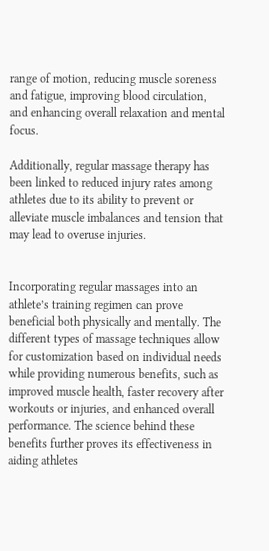range of motion, reducing muscle soreness and fatigue, improving blood circulation, and enhancing overall relaxation and mental focus.

Additionally, regular massage therapy has been linked to reduced injury rates among athletes due to its ability to prevent or alleviate muscle imbalances and tension that may lead to overuse injuries.


Incorporating regular massages into an athlete’s training regimen can prove beneficial both physically and mentally. The different types of massage techniques allow for customization based on individual needs while providing numerous benefits, such as improved muscle health, faster recovery after workouts or injuries, and enhanced overall performance. The science behind these benefits further proves its effectiveness in aiding athletes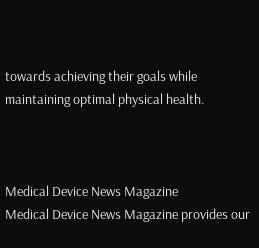towards achieving their goals while maintaining optimal physical health.



Medical Device News Magazine
Medical Device News Magazine provides our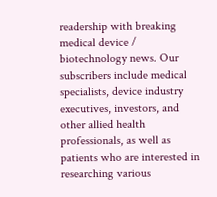readership with breaking medical device / biotechnology news. Our subscribers include medical specialists, device industry executives, investors, and other allied health professionals, as well as patients who are interested in researching various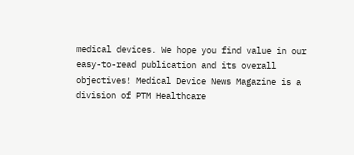medical devices. We hope you find value in our easy-to-read publication and its overall objectives! Medical Device News Magazine is a division of PTM Healthcare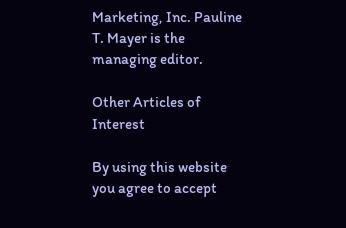Marketing, Inc. Pauline T. Mayer is the managing editor.

Other Articles of Interest

By using this website you agree to accept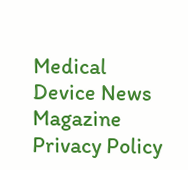Medical Device News Magazine Privacy Policy